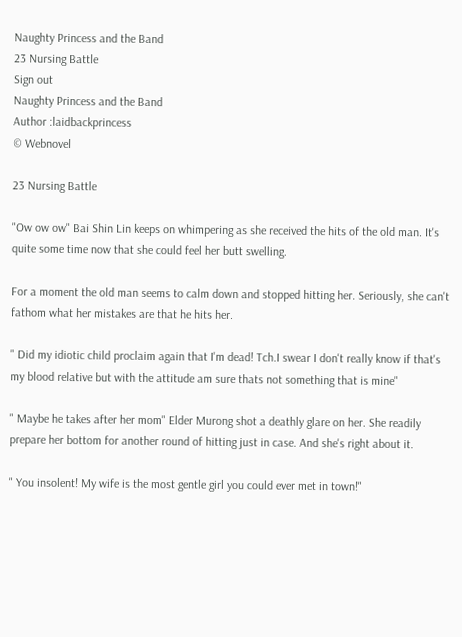Naughty Princess and the Band
23 Nursing Battle
Sign out
Naughty Princess and the Band
Author :laidbackprincess
© Webnovel

23 Nursing Battle

"Ow ow ow" Bai Shin Lin keeps on whimpering as she received the hits of the old man. It's quite some time now that she could feel her butt swelling.

For a moment the old man seems to calm down and stopped hitting her. Seriously, she can't fathom what her mistakes are that he hits her.

" Did my idiotic child proclaim again that I'm dead! Tch.I swear I don't really know if that's my blood relative but with the attitude am sure thats not something that is mine"

" Maybe he takes after her mom" Elder Murong shot a deathly glare on her. She readily prepare her bottom for another round of hitting just in case. And she's right about it.

" You insolent! My wife is the most gentle girl you could ever met in town!"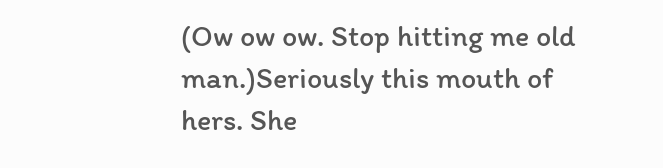(Ow ow ow. Stop hitting me old man.)Seriously this mouth of hers. She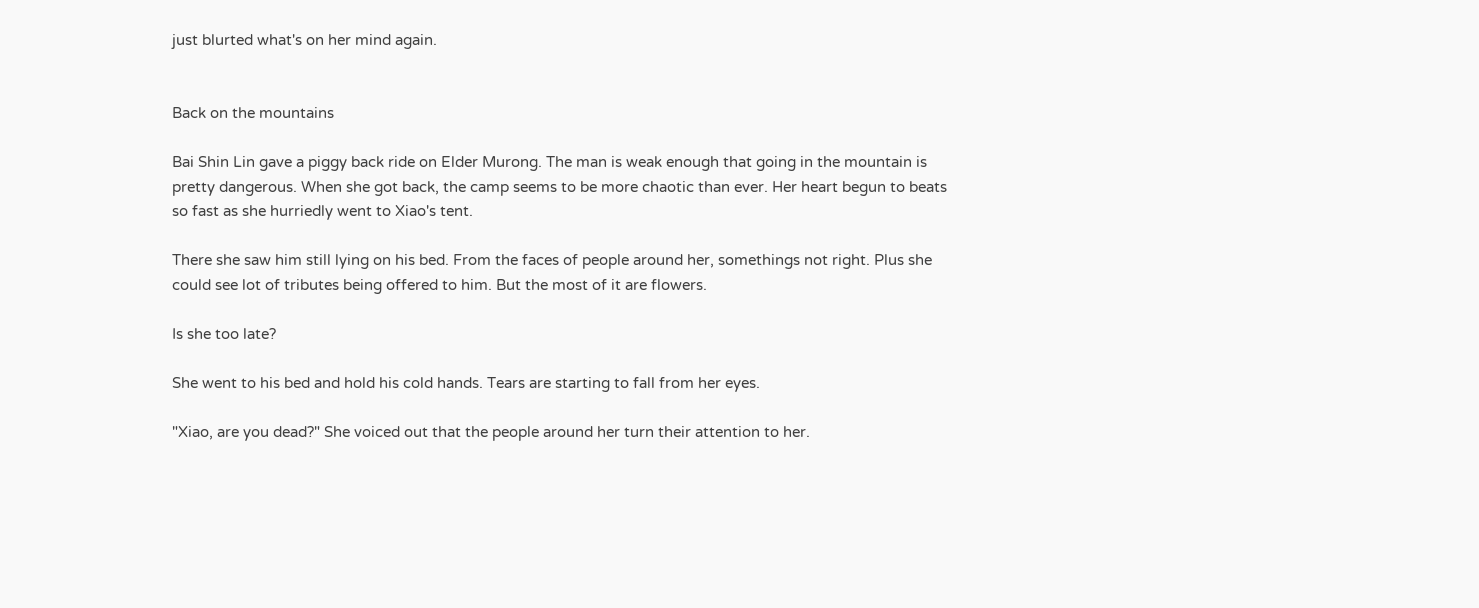just blurted what's on her mind again.


Back on the mountains

Bai Shin Lin gave a piggy back ride on Elder Murong. The man is weak enough that going in the mountain is pretty dangerous. When she got back, the camp seems to be more chaotic than ever. Her heart begun to beats so fast as she hurriedly went to Xiao's tent.

There she saw him still lying on his bed. From the faces of people around her, somethings not right. Plus she could see lot of tributes being offered to him. But the most of it are flowers.

Is she too late?

She went to his bed and hold his cold hands. Tears are starting to fall from her eyes.

"Xiao, are you dead?" She voiced out that the people around her turn their attention to her.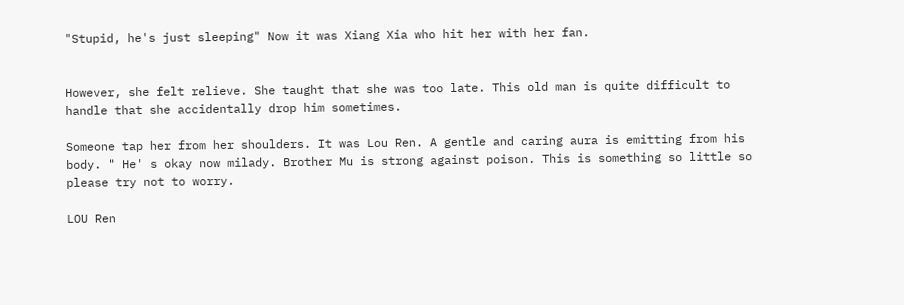"Stupid, he's just sleeping" Now it was Xiang Xia who hit her with her fan.


However, she felt relieve. She taught that she was too late. This old man is quite difficult to handle that she accidentally drop him sometimes.

Someone tap her from her shoulders. It was Lou Ren. A gentle and caring aura is emitting from his body. " He' s okay now milady. Brother Mu is strong against poison. This is something so little so please try not to worry.

LOU Ren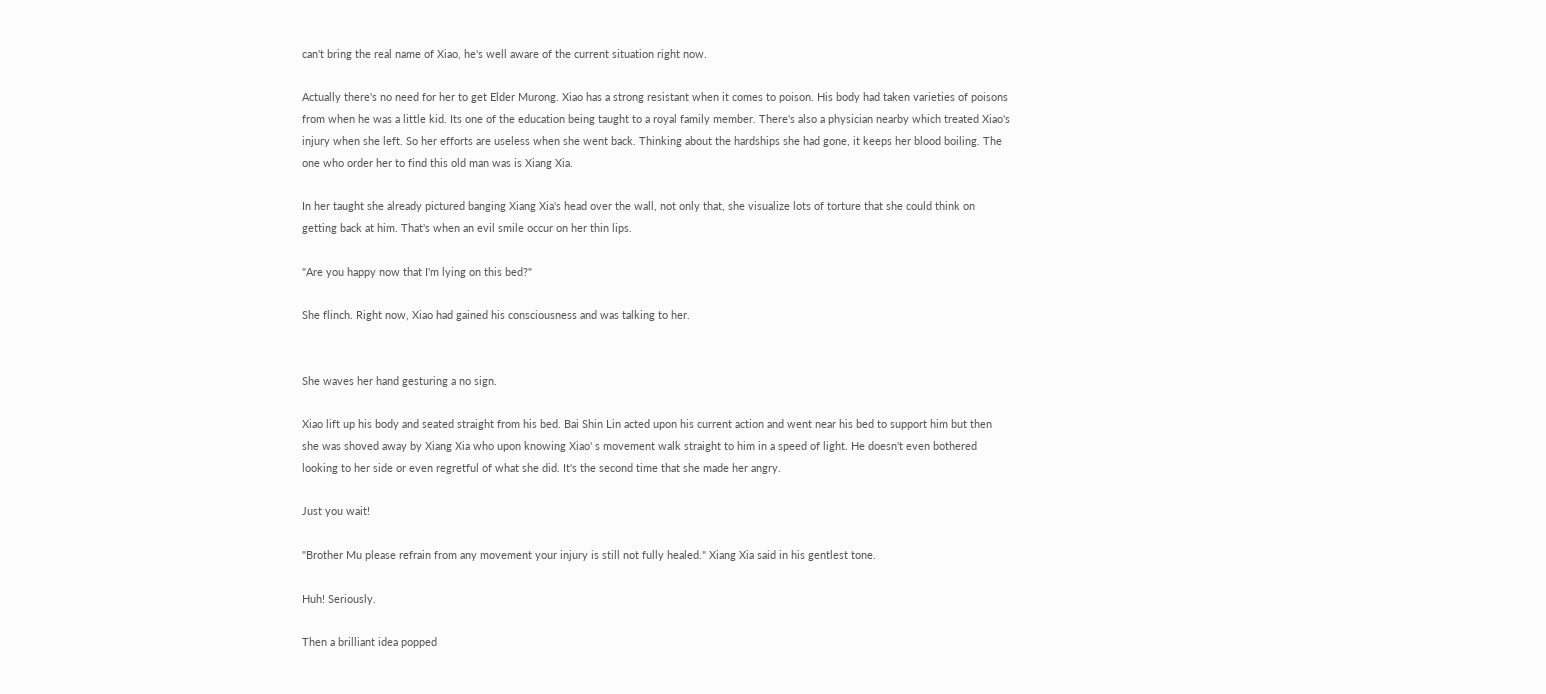can't bring the real name of Xiao, he's well aware of the current situation right now.

Actually there's no need for her to get Elder Murong. Xiao has a strong resistant when it comes to poison. His body had taken varieties of poisons from when he was a little kid. Its one of the education being taught to a royal family member. There's also a physician nearby which treated Xiao's injury when she left. So her efforts are useless when she went back. Thinking about the hardships she had gone, it keeps her blood boiling. The one who order her to find this old man was is Xiang Xia.

In her taught she already pictured banging Xiang Xia's head over the wall, not only that, she visualize lots of torture that she could think on getting back at him. That's when an evil smile occur on her thin lips.

"Are you happy now that I'm lying on this bed?"

She flinch. Right now, Xiao had gained his consciousness and was talking to her.


She waves her hand gesturing a no sign.

Xiao lift up his body and seated straight from his bed. Bai Shin Lin acted upon his current action and went near his bed to support him but then she was shoved away by Xiang Xia who upon knowing Xiao' s movement walk straight to him in a speed of light. He doesn't even bothered looking to her side or even regretful of what she did. It's the second time that she made her angry.

Just you wait!

"Brother Mu please refrain from any movement your injury is still not fully healed." Xiang Xia said in his gentlest tone.

Huh! Seriously.

Then a brilliant idea popped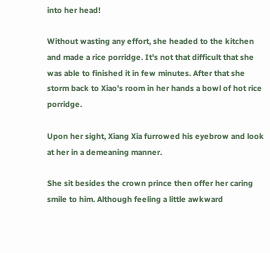into her head!

Without wasting any effort, she headed to the kitchen and made a rice porridge. It's not that difficult that she was able to finished it in few minutes. After that she storm back to Xiao's room in her hands a bowl of hot rice porridge.

Upon her sight, Xiang Xia furrowed his eyebrow and look at her in a demeaning manner.

She sit besides the crown prince then offer her caring smile to him. Although feeling a little awkward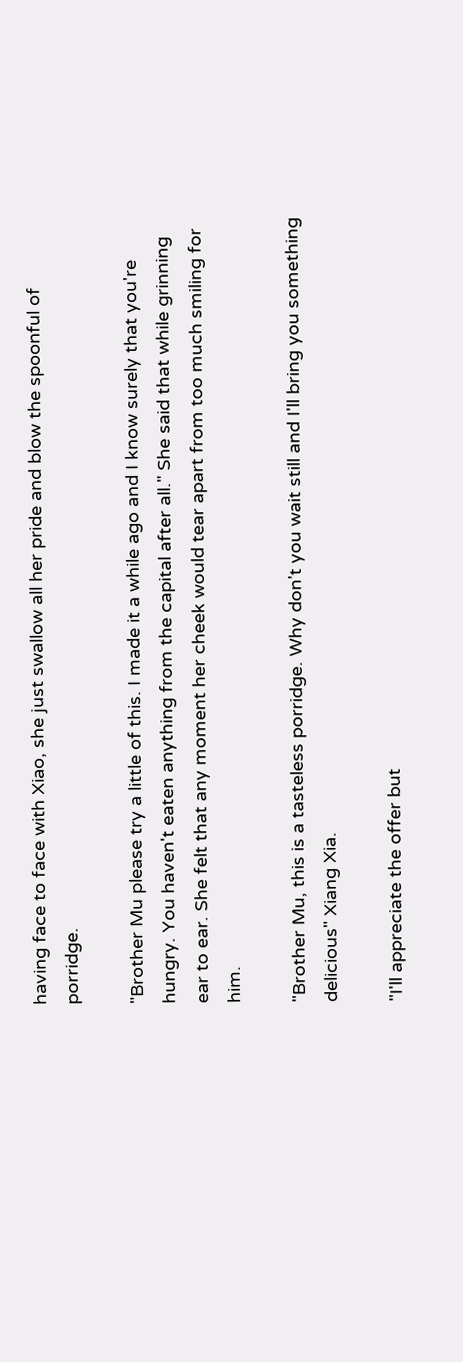having face to face with Xiao, she just swallow all her pride and blow the spoonful of porridge.

"Brother Mu please try a little of this. I made it a while ago and I know surely that you're hungry. You haven't eaten anything from the capital after all." She said that while grinning ear to ear. She felt that any moment her cheek would tear apart from too much smiling for him.

"Brother Mu, this is a tasteless porridge. Why don't you wait still and I'll bring you something delicious" Xiang Xia.

"I'll appreciate the offer but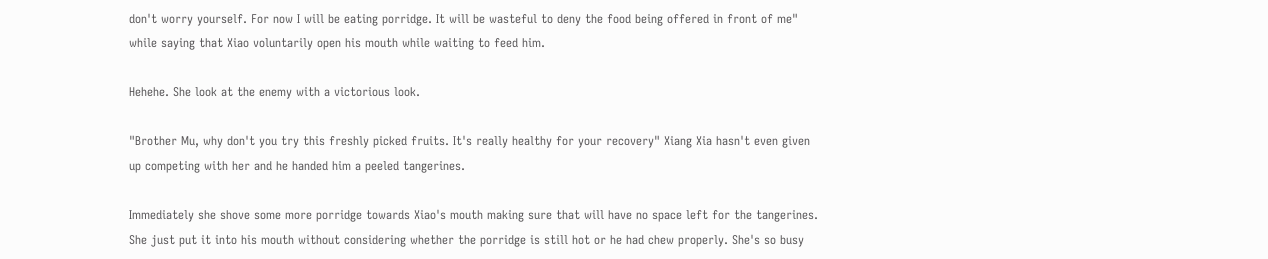don't worry yourself. For now I will be eating porridge. It will be wasteful to deny the food being offered in front of me" while saying that Xiao voluntarily open his mouth while waiting to feed him.

Hehehe. She look at the enemy with a victorious look.

"Brother Mu, why don't you try this freshly picked fruits. It's really healthy for your recovery" Xiang Xia hasn't even given up competing with her and he handed him a peeled tangerines.

Immediately she shove some more porridge towards Xiao's mouth making sure that will have no space left for the tangerines. She just put it into his mouth without considering whether the porridge is still hot or he had chew properly. She's so busy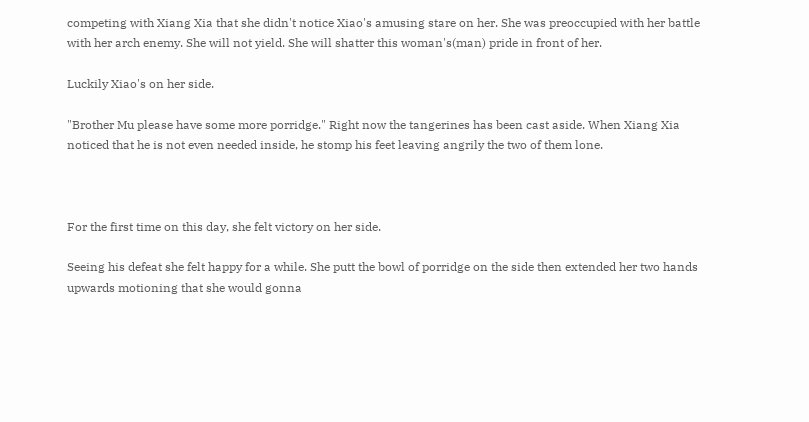competing with Xiang Xia that she didn't notice Xiao's amusing stare on her. She was preoccupied with her battle with her arch enemy. She will not yield. She will shatter this woman's(man) pride in front of her.

Luckily Xiao's on her side.

"Brother Mu please have some more porridge." Right now the tangerines has been cast aside. When Xiang Xia noticed that he is not even needed inside, he stomp his feet leaving angrily the two of them lone.



For the first time on this day, she felt victory on her side.

Seeing his defeat she felt happy for a while. She putt the bowl of porridge on the side then extended her two hands upwards motioning that she would gonna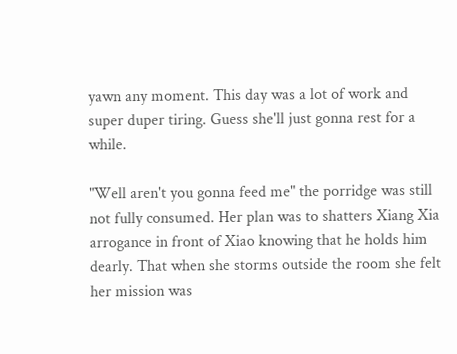yawn any moment. This day was a lot of work and super duper tiring. Guess she'll just gonna rest for a while.

"Well aren't you gonna feed me" the porridge was still not fully consumed. Her plan was to shatters Xiang Xia arrogance in front of Xiao knowing that he holds him dearly. That when she storms outside the room she felt her mission was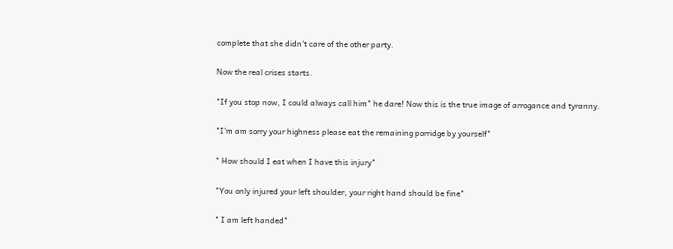complete that she didn't care of the other party.

Now the real crises starts.

"If you stop now, I could always call him" he dare! Now this is the true image of arrogance and tyranny.

"I'm am sorry your highness please eat the remaining porridge by yourself"

" How should I eat when I have this injury"

"You only injured your left shoulder, your right hand should be fine"

" I am left handed"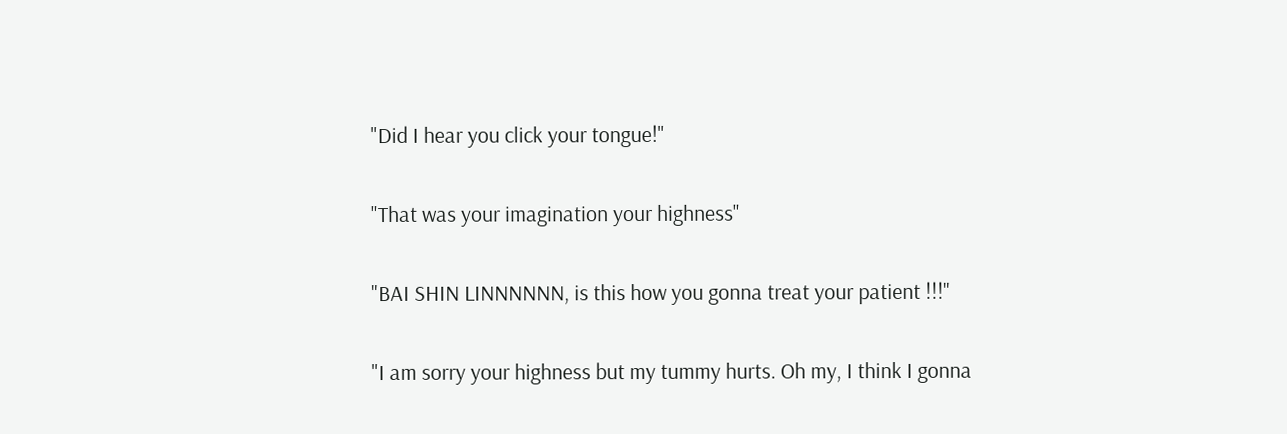"Did I hear you click your tongue!"

"That was your imagination your highness"

"BAI SHIN LINNNNNN, is this how you gonna treat your patient !!!"

"I am sorry your highness but my tummy hurts. Oh my, I think I gonna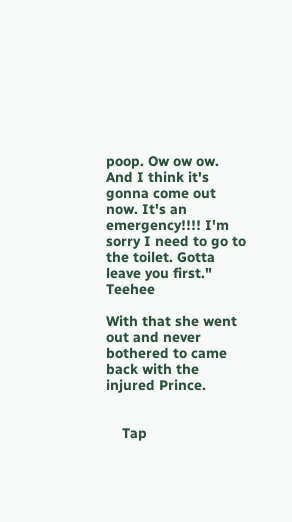poop. Ow ow ow. And I think it's gonna come out now. It's an emergency!!!! I'm sorry I need to go to the toilet. Gotta leave you first." Teehee

With that she went out and never bothered to came back with the injured Prince.


    Tap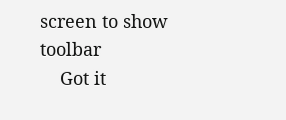screen to show toolbar
    Got it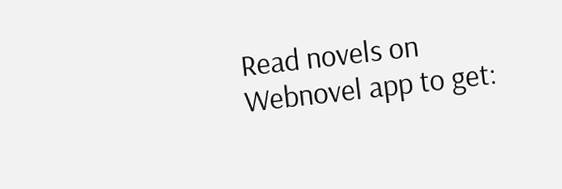Read novels on Webnovel app to get: